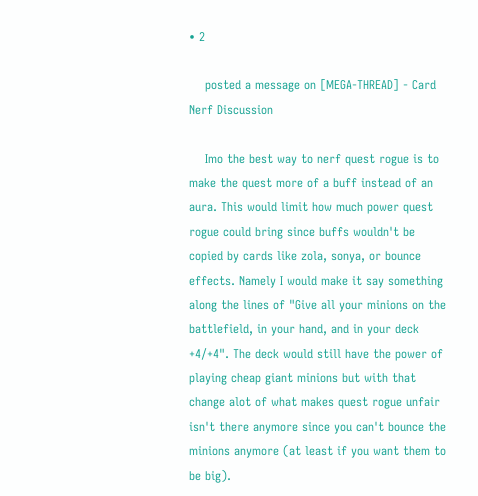• 2

    posted a message on [MEGA-THREAD] - Card Nerf Discussion

    Imo the best way to nerf quest rogue is to make the quest more of a buff instead of an aura. This would limit how much power quest rogue could bring since buffs wouldn't be copied by cards like zola, sonya, or bounce effects. Namely I would make it say something along the lines of "Give all your minions on the battlefield, in your hand, and in your deck +4/+4". The deck would still have the power of playing cheap giant minions but with that change alot of what makes quest rogue unfair isn't there anymore since you can't bounce the minions anymore (at least if you want them to be big).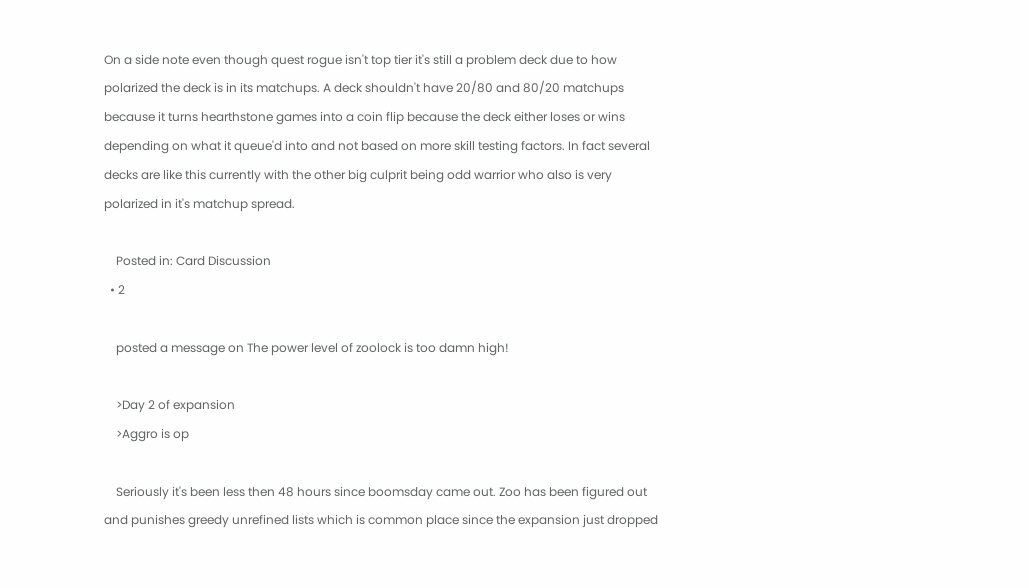On a side note even though quest rogue isn't top tier it's still a problem deck due to how polarized the deck is in its matchups. A deck shouldn't have 20/80 and 80/20 matchups because it turns hearthstone games into a coin flip because the deck either loses or wins depending on what it queue'd into and not based on more skill testing factors. In fact several decks are like this currently with the other big culprit being odd warrior who also is very polarized in it's matchup spread.

    Posted in: Card Discussion
  • 2

    posted a message on The power level of zoolock is too damn high!

    >Day 2 of expansion
    >Aggro is op

    Seriously it's been less then 48 hours since boomsday came out. Zoo has been figured out and punishes greedy unrefined lists which is common place since the expansion just dropped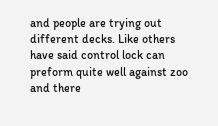and people are trying out different decks. Like others have said control lock can preform quite well against zoo and there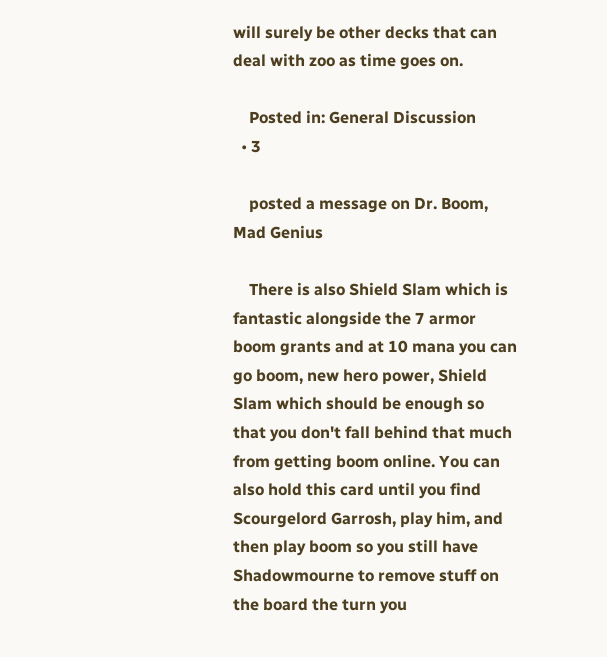will surely be other decks that can deal with zoo as time goes on.

    Posted in: General Discussion
  • 3

    posted a message on Dr. Boom, Mad Genius

    There is also Shield Slam which is fantastic alongside the 7 armor boom grants and at 10 mana you can go boom, new hero power, Shield Slam which should be enough so that you don't fall behind that much from getting boom online. You can also hold this card until you find Scourgelord Garrosh, play him, and then play boom so you still have Shadowmourne to remove stuff on the board the turn you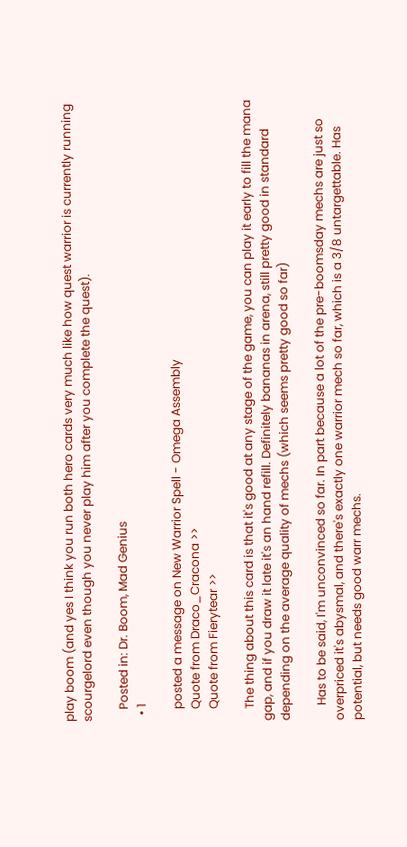play boom (and yes I think you run both hero cards very much like how quest warrior is currently running scourgelord even though you never play him after you complete the quest).

    Posted in: Dr. Boom, Mad Genius
  • 1

    posted a message on New Warrior Spell - Omega Assembly
    Quote from Draco_Cracona >>
    Quote from Fierytear >>

    The thing about this card is that it's good at any stage of the game, you can play it early to fill the mana gap, and if you draw it late it's an hand refill. Definitely bananas in arena, still pretty good in standard depending on the average quality of mechs (which seems pretty good so far)

     Has to be said, I'm unconvinced so far. In part because a lot of the pre-boomsday mechs are just so overpriced it's abysmal, and there's exactly one warrior mech so far, which is a 3/8 untargettable. Has potential, but needs good warr mechs.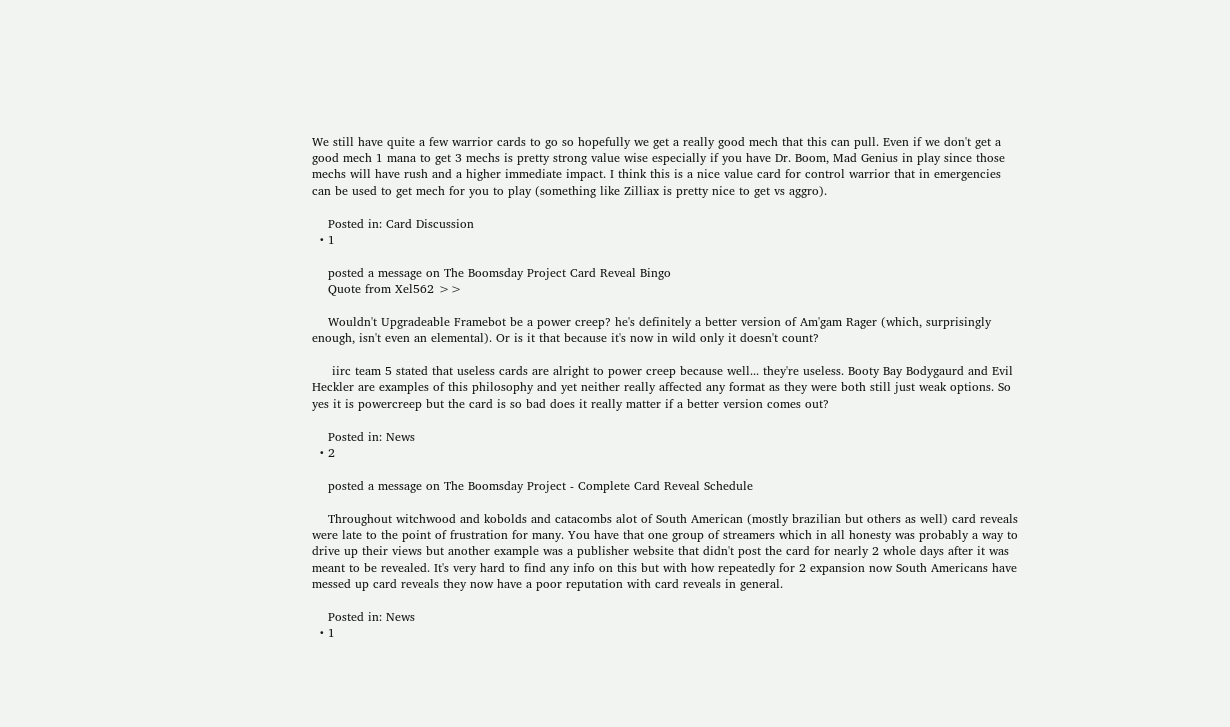We still have quite a few warrior cards to go so hopefully we get a really good mech that this can pull. Even if we don't get a good mech 1 mana to get 3 mechs is pretty strong value wise especially if you have Dr. Boom, Mad Genius in play since those mechs will have rush and a higher immediate impact. I think this is a nice value card for control warrior that in emergencies can be used to get mech for you to play (something like Zilliax is pretty nice to get vs aggro).

    Posted in: Card Discussion
  • 1

    posted a message on The Boomsday Project Card Reveal Bingo
    Quote from Xel562 >>

    Wouldn't Upgradeable Framebot be a power creep? he's definitely a better version of Am'gam Rager (which, surprisingly enough, isn't even an elemental). Or is it that because it's now in wild only it doesn't count?

     iirc team 5 stated that useless cards are alright to power creep because well... they're useless. Booty Bay Bodygaurd and Evil Heckler are examples of this philosophy and yet neither really affected any format as they were both still just weak options. So yes it is powercreep but the card is so bad does it really matter if a better version comes out?

    Posted in: News
  • 2

    posted a message on The Boomsday Project - Complete Card Reveal Schedule

    Throughout witchwood and kobolds and catacombs alot of South American (mostly brazilian but others as well) card reveals were late to the point of frustration for many. You have that one group of streamers which in all honesty was probably a way to drive up their views but another example was a publisher website that didn't post the card for nearly 2 whole days after it was meant to be revealed. It's very hard to find any info on this but with how repeatedly for 2 expansion now South Americans have messed up card reveals they now have a poor reputation with card reveals in general.

    Posted in: News
  • 1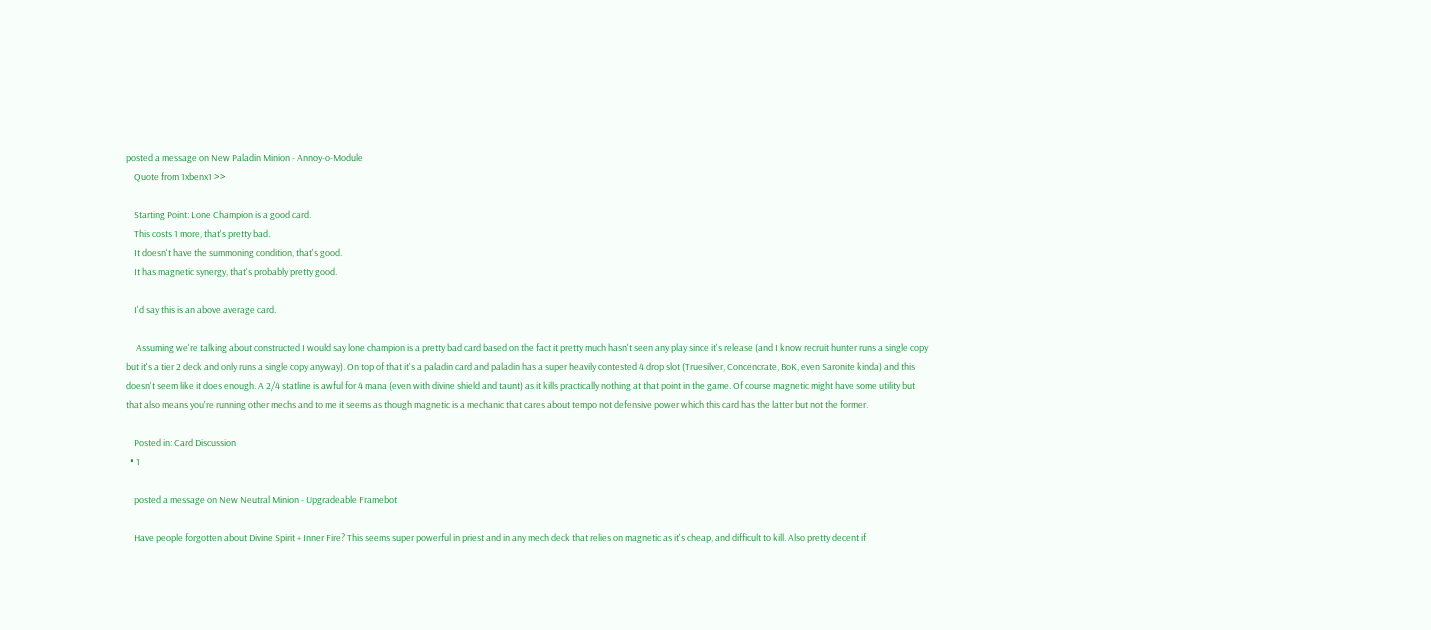posted a message on New Paladin Minion - Annoy-o-Module
    Quote from 1xbenx1 >>

    Starting Point: Lone Champion is a good card.
    This costs 1 more, that's pretty bad.
    It doesn't have the summoning condition, that's good.
    It has magnetic synergy, that's probably pretty good.

    I'd say this is an above average card.

     Assuming we're talking about constructed I would say lone champion is a pretty bad card based on the fact it pretty much hasn't seen any play since it's release (and I know recruit hunter runs a single copy but it's a tier 2 deck and only runs a single copy anyway). On top of that it's a paladin card and paladin has a super heavily contested 4 drop slot (Truesilver, Concencrate, BoK, even Saronite kinda) and this doesn't seem like it does enough. A 2/4 statline is awful for 4 mana (even with divine shield and taunt) as it kills practically nothing at that point in the game. Of course magnetic might have some utility but that also means you're running other mechs and to me it seems as though magnetic is a mechanic that cares about tempo not defensive power which this card has the latter but not the former.

    Posted in: Card Discussion
  • 1

    posted a message on New Neutral Minion - Upgradeable Framebot

    Have people forgotten about Divine Spirit + Inner Fire? This seems super powerful in priest and in any mech deck that relies on magnetic as it's cheap, and difficult to kill. Also pretty decent if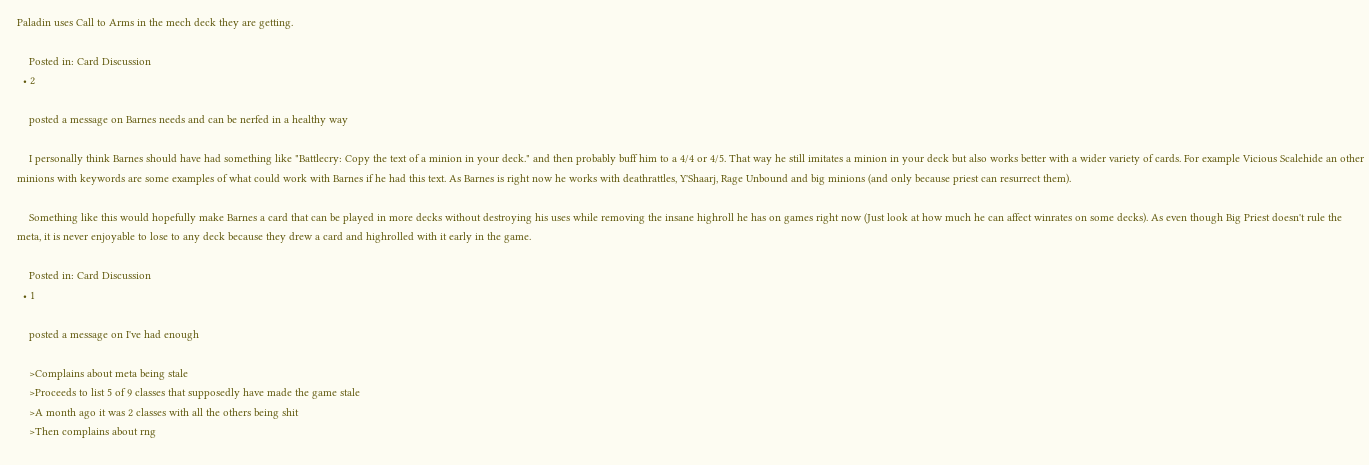Paladin uses Call to Arms in the mech deck they are getting.

    Posted in: Card Discussion
  • 2

    posted a message on Barnes needs and can be nerfed in a healthy way

    I personally think Barnes should have had something like "Battlecry: Copy the text of a minion in your deck." and then probably buff him to a 4/4 or 4/5. That way he still imitates a minion in your deck but also works better with a wider variety of cards. For example Vicious Scalehide an other minions with keywords are some examples of what could work with Barnes if he had this text. As Barnes is right now he works with deathrattles, Y'Shaarj, Rage Unbound and big minions (and only because priest can resurrect them).

    Something like this would hopefully make Barnes a card that can be played in more decks without destroying his uses while removing the insane highroll he has on games right now (Just look at how much he can affect winrates on some decks). As even though Big Priest doesn't rule the meta, it is never enjoyable to lose to any deck because they drew a card and highrolled with it early in the game.

    Posted in: Card Discussion
  • 1

    posted a message on I've had enough

    >Complains about meta being stale
    >Proceeds to list 5 of 9 classes that supposedly have made the game stale
    >A month ago it was 2 classes with all the others being shit
    >Then complains about rng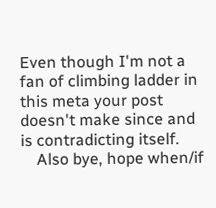Even though I'm not a fan of climbing ladder in this meta your post doesn't make since and is contradicting itself.
    Also bye, hope when/if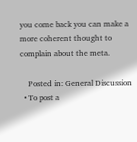you come back you can make a more coherent thought to complain about the meta.

    Posted in: General Discussion
  • To post a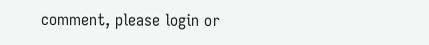comment, please login or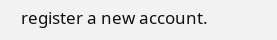register a new account.